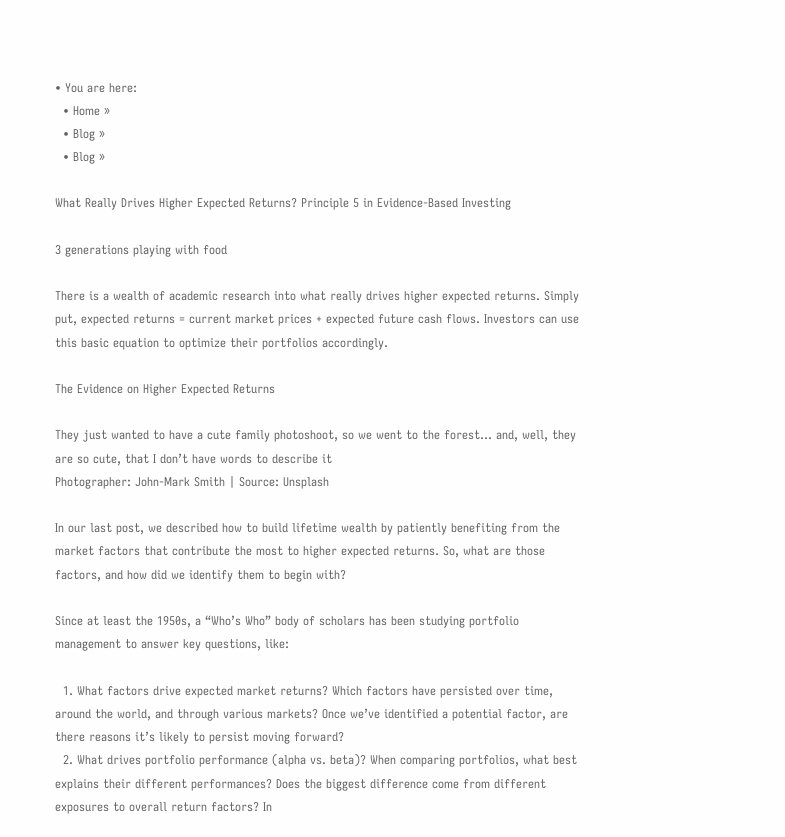• You are here:
  • Home »
  • Blog »
  • Blog »

What Really Drives Higher Expected Returns? Principle 5 in Evidence-Based Investing

3 generations playing with food

There is a wealth of academic research into what really drives higher expected returns. Simply put, expected returns = current market prices + expected future cash flows. Investors can use this basic equation to optimize their portfolios accordingly.

The Evidence on Higher Expected Returns

They just wanted to have a cute family photoshoot, so we went to the forest… and, well, they are so cute, that I don’t have words to describe it
Photographer: John-Mark Smith | Source: Unsplash

In our last post, we described how to build lifetime wealth by patiently benefiting from the market factors that contribute the most to higher expected returns. So, what are those factors, and how did we identify them to begin with?

Since at least the 1950s, a “Who’s Who” body of scholars has been studying portfolio management to answer key questions, like:

  1. What factors drive expected market returns? Which factors have persisted over time, around the world, and through various markets? Once we’ve identified a potential factor, are there reasons it’s likely to persist moving forward?
  2. What drives portfolio performance (alpha vs. beta)? When comparing portfolios, what best explains their different performances? Does the biggest difference come from different exposures to overall return factors? In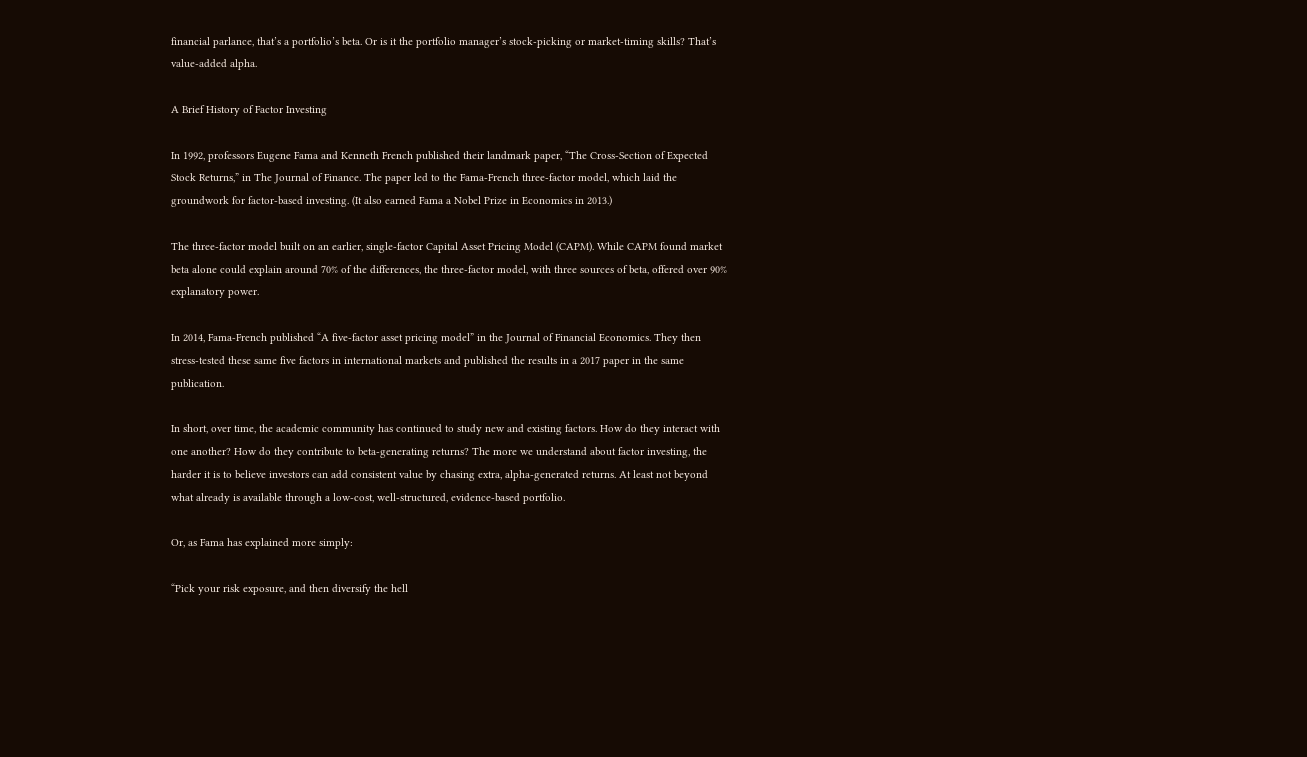financial parlance, that’s a portfolio’s beta. Or is it the portfolio manager’s stock-picking or market-timing skills? That’s value-added alpha.

A Brief History of Factor Investing

In 1992, professors Eugene Fama and Kenneth French published their landmark paper, “The Cross-Section of Expected Stock Returns,” in The Journal of Finance. The paper led to the Fama-French three-factor model, which laid the groundwork for factor-based investing. (It also earned Fama a Nobel Prize in Economics in 2013.)

The three-factor model built on an earlier, single-factor Capital Asset Pricing Model (CAPM). While CAPM found market beta alone could explain around 70% of the differences, the three-factor model, with three sources of beta, offered over 90% explanatory power.

In 2014, Fama-French published “A five-factor asset pricing model” in the Journal of Financial Economics. They then stress-tested these same five factors in international markets and published the results in a 2017 paper in the same publication.

In short, over time, the academic community has continued to study new and existing factors. How do they interact with one another? How do they contribute to beta-generating returns? The more we understand about factor investing, the harder it is to believe investors can add consistent value by chasing extra, alpha-generated returns. At least not beyond what already is available through a low-cost, well-structured, evidence-based portfolio.

Or, as Fama has explained more simply:

“Pick your risk exposure, and then diversify the hell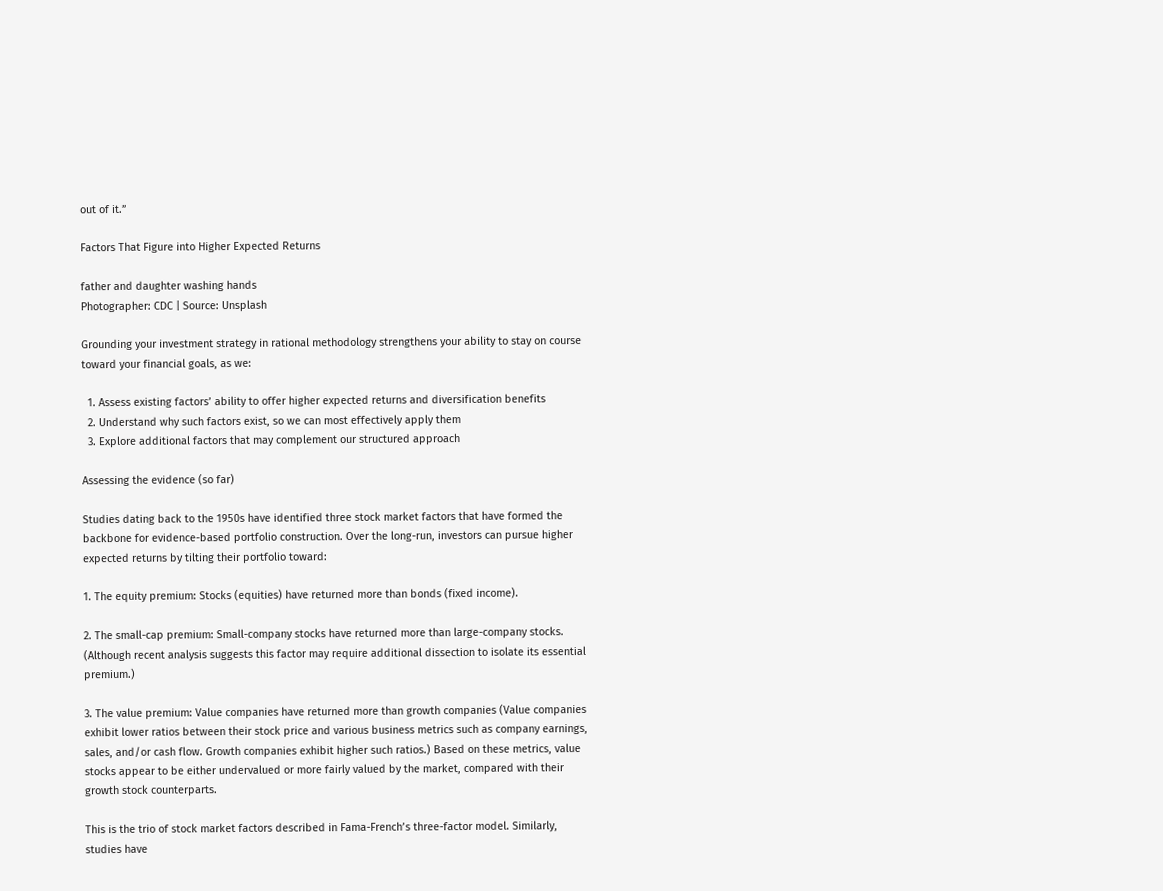out of it.”

Factors That Figure into Higher Expected Returns

father and daughter washing hands
Photographer: CDC | Source: Unsplash

Grounding your investment strategy in rational methodology strengthens your ability to stay on course toward your financial goals, as we:

  1. Assess existing factors’ ability to offer higher expected returns and diversification benefits
  2. Understand why such factors exist, so we can most effectively apply them
  3. Explore additional factors that may complement our structured approach

Assessing the evidence (so far)

Studies dating back to the 1950s have identified three stock market factors that have formed the backbone for evidence-based portfolio construction. Over the long-run, investors can pursue higher expected returns by tilting their portfolio toward:

1. The equity premium: Stocks (equities) have returned more than bonds (fixed income).

2. The small-cap premium: Small-company stocks have returned more than large-company stocks. (Although recent analysis suggests this factor may require additional dissection to isolate its essential premium.)

3. The value premium: Value companies have returned more than growth companies (Value companies exhibit lower ratios between their stock price and various business metrics such as company earnings, sales, and/or cash flow. Growth companies exhibit higher such ratios.) Based on these metrics, value stocks appear to be either undervalued or more fairly valued by the market, compared with their growth stock counterparts.

This is the trio of stock market factors described in Fama-French’s three-factor model. Similarly, studies have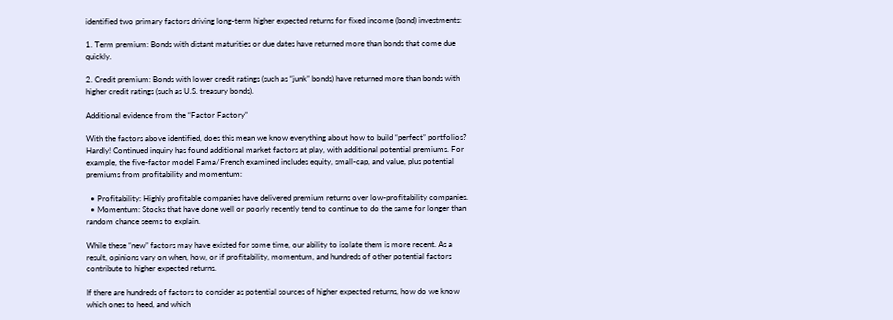identified two primary factors driving long-term higher expected returns for fixed income (bond) investments:

1. Term premium: Bonds with distant maturities or due dates have returned more than bonds that come due quickly.

2. Credit premium: Bonds with lower credit ratings (such as “junk” bonds) have returned more than bonds with higher credit ratings (such as U.S. treasury bonds).

Additional evidence from the “Factor Factory”

With the factors above identified, does this mean we know everything about how to build “perfect” portfolios? Hardly! Continued inquiry has found additional market factors at play, with additional potential premiums. For example, the five-factor model Fama/French examined includes equity, small-cap, and value, plus potential premiums from profitability and momentum:

  • Profitability: Highly profitable companies have delivered premium returns over low-profitability companies.
  • Momentum: Stocks that have done well or poorly recently tend to continue to do the same for longer than random chance seems to explain.

While these “new” factors may have existed for some time, our ability to isolate them is more recent. As a result, opinions vary on when, how, or if profitability, momentum, and hundreds of other potential factors contribute to higher expected returns.

If there are hundreds of factors to consider as potential sources of higher expected returns, how do we know which ones to heed, and which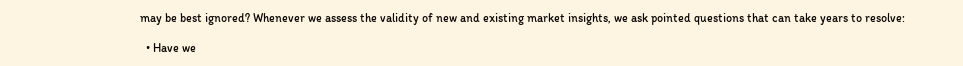may be best ignored? Whenever we assess the validity of new and existing market insights, we ask pointed questions that can take years to resolve:

  • Have we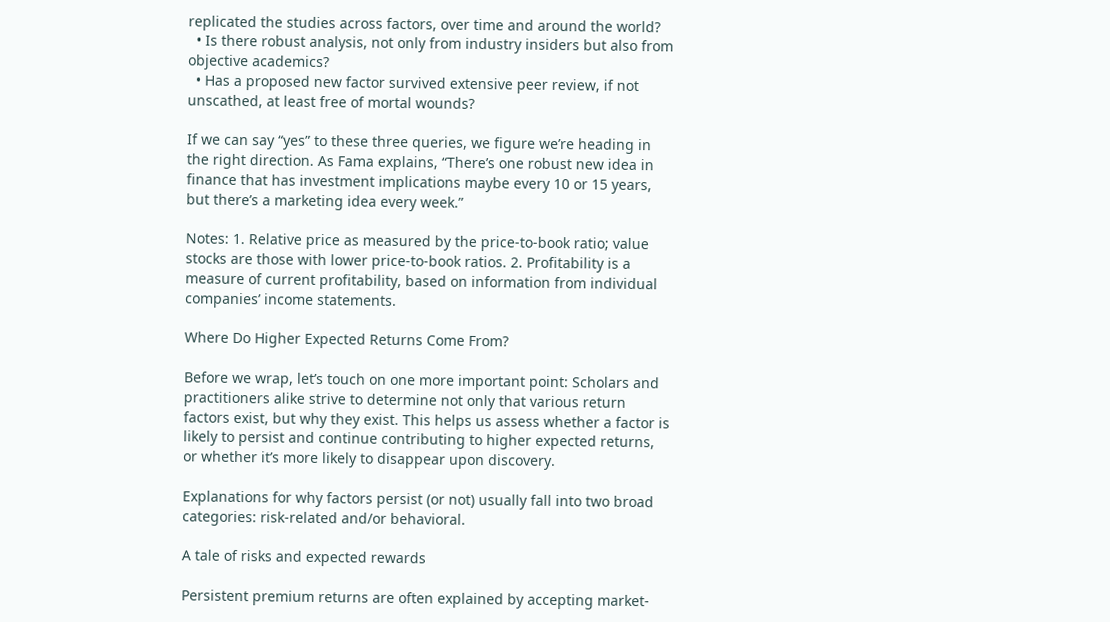replicated the studies across factors, over time and around the world?
  • Is there robust analysis, not only from industry insiders but also from objective academics?
  • Has a proposed new factor survived extensive peer review, if not unscathed, at least free of mortal wounds?

If we can say “yes” to these three queries, we figure we’re heading in the right direction. As Fama explains, “There’s one robust new idea in finance that has investment implications maybe every 10 or 15 years, but there’s a marketing idea every week.”

Notes: 1. Relative price as measured by the price-to-book ratio; value stocks are those with lower price-to-book ratios. 2. Profitability is a measure of current profitability, based on information from individual companies’ income statements.

Where Do Higher Expected Returns Come From?

Before we wrap, let’s touch on one more important point: Scholars and practitioners alike strive to determine not only that various return factors exist, but why they exist. This helps us assess whether a factor is likely to persist and continue contributing to higher expected returns, or whether it’s more likely to disappear upon discovery.

Explanations for why factors persist (or not) usually fall into two broad categories: risk-related and/or behavioral.

A tale of risks and expected rewards

Persistent premium returns are often explained by accepting market-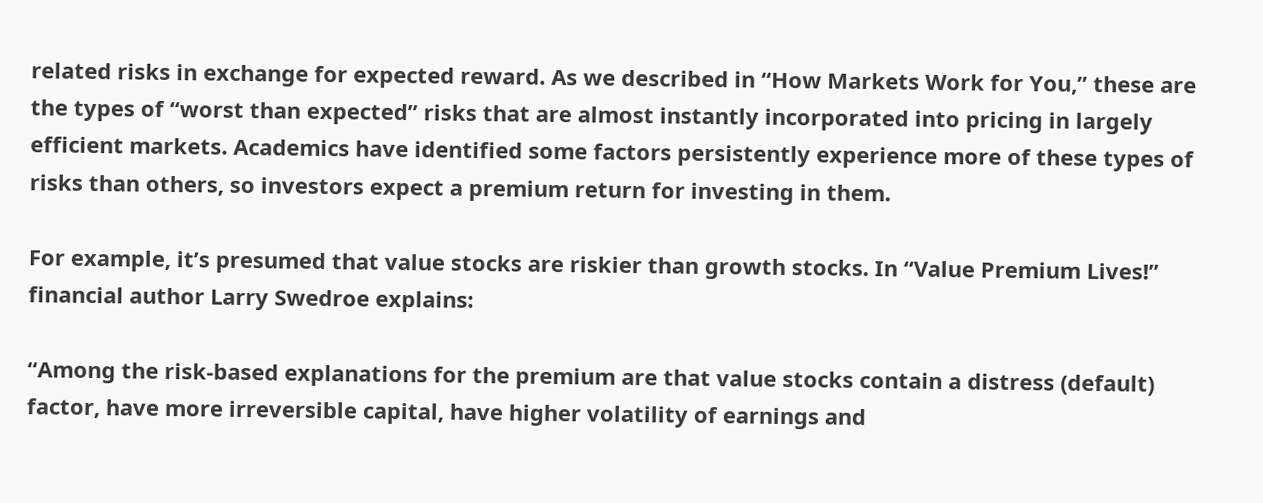related risks in exchange for expected reward. As we described in “How Markets Work for You,” these are the types of “worst than expected” risks that are almost instantly incorporated into pricing in largely efficient markets. Academics have identified some factors persistently experience more of these types of risks than others, so investors expect a premium return for investing in them.

For example, it’s presumed that value stocks are riskier than growth stocks. In “Value Premium Lives!” financial author Larry Swedroe explains:

“Among the risk-based explanations for the premium are that value stocks contain a distress (default) factor, have more irreversible capital, have higher volatility of earnings and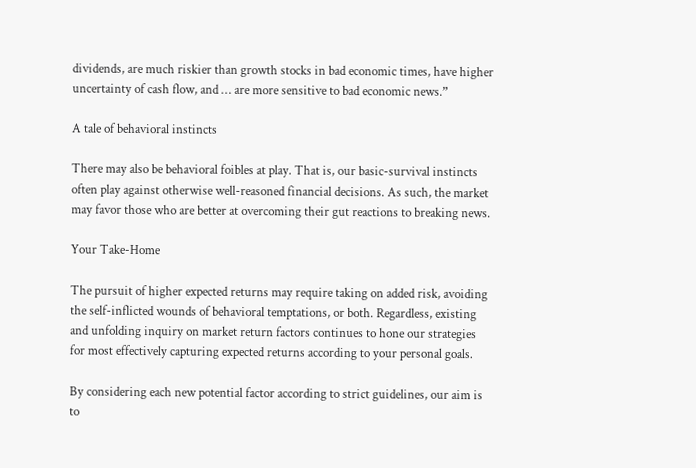dividends, are much riskier than growth stocks in bad economic times, have higher uncertainty of cash flow, and … are more sensitive to bad economic news.”

A tale of behavioral instincts

There may also be behavioral foibles at play. That is, our basic-survival instincts often play against otherwise well-reasoned financial decisions. As such, the market may favor those who are better at overcoming their gut reactions to breaking news.

Your Take-Home

The pursuit of higher expected returns may require taking on added risk, avoiding the self-inflicted wounds of behavioral temptations, or both. Regardless, existing and unfolding inquiry on market return factors continues to hone our strategies for most effectively capturing expected returns according to your personal goals.

By considering each new potential factor according to strict guidelines, our aim is to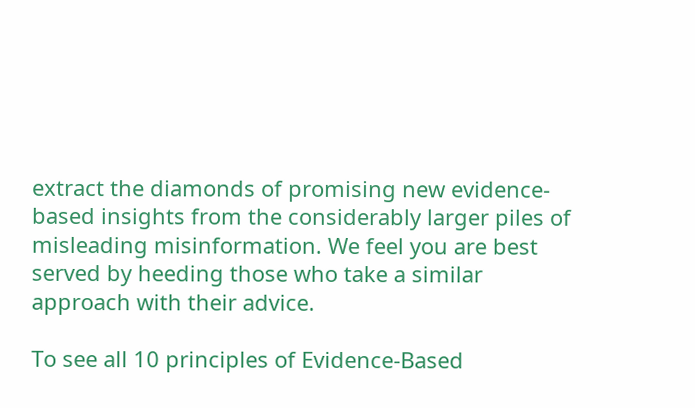extract the diamonds of promising new evidence-based insights from the considerably larger piles of misleading misinformation. We feel you are best served by heeding those who take a similar approach with their advice.

To see all 10 principles of Evidence-Based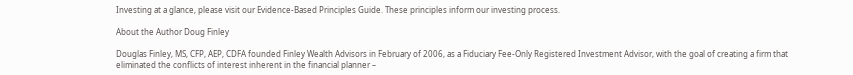Investing at a glance, please visit our Evidence-Based Principles Guide. These principles inform our investing process.

About the Author Doug Finley

Douglas Finley, MS, CFP, AEP, CDFA founded Finley Wealth Advisors in February of 2006, as a Fiduciary Fee-Only Registered Investment Advisor, with the goal of creating a firm that eliminated the conflicts of interest inherent in the financial planner –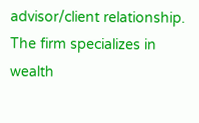advisor/client relationship. The firm specializes in wealth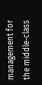management for the middle-class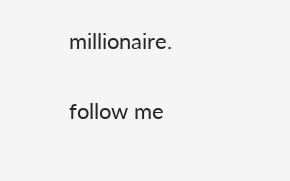millionaire.

follow me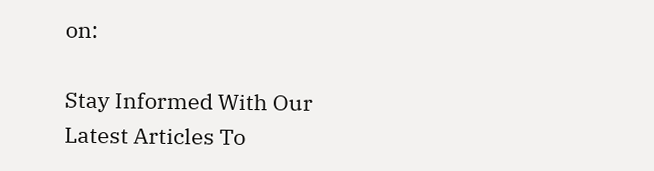on:

Stay Informed With Our Latest Articles To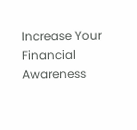Increase Your Financial Awareness